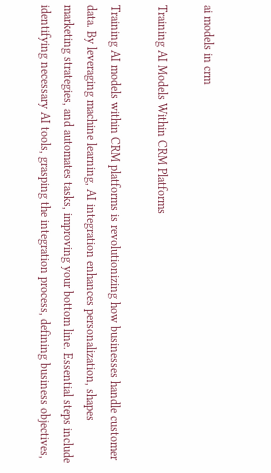ai models in crm

Training AI Models Within CRM Platforms

Training AI models within CRM platforms is revolutionizing how businesses handle customer data. By leveraging machine learning, AI integration enhances personalization, shapes marketing strategies, and automates tasks, improving your bottom line. Essential steps include identifying necessary AI tools, grasping the integration process, defining business objectives,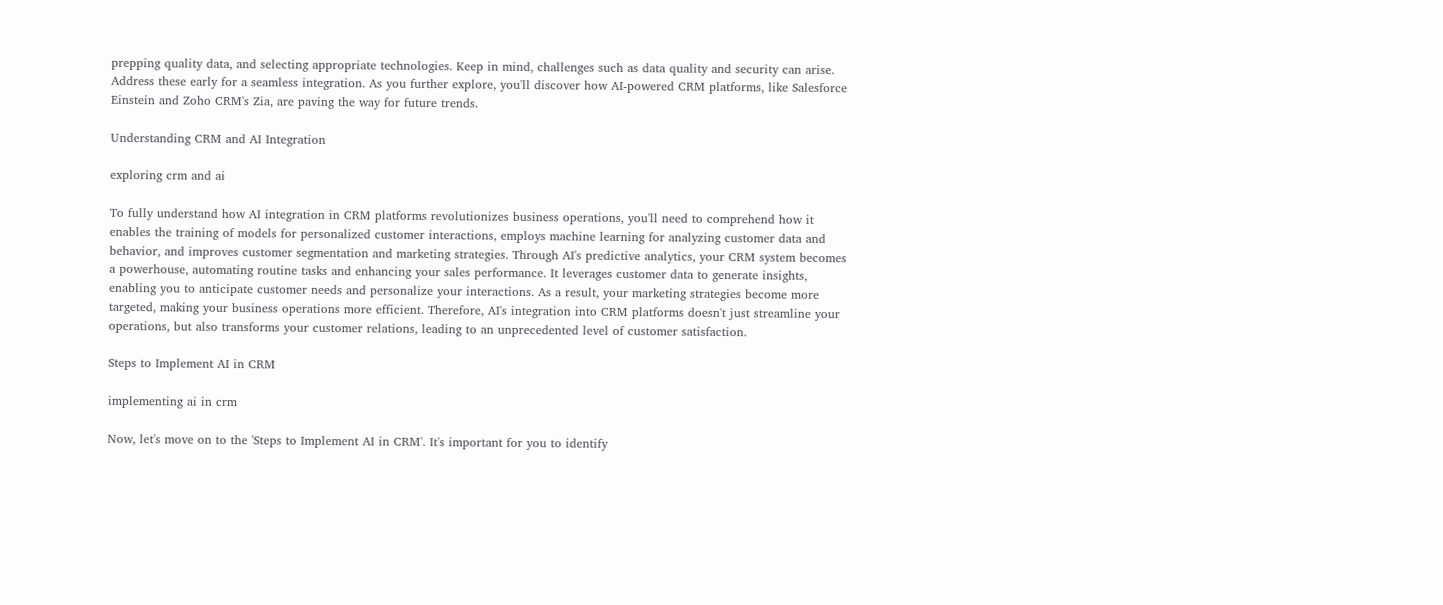prepping quality data, and selecting appropriate technologies. Keep in mind, challenges such as data quality and security can arise. Address these early for a seamless integration. As you further explore, you'll discover how AI-powered CRM platforms, like Salesforce Einstein and Zoho CRM's Zia, are paving the way for future trends.

Understanding CRM and AI Integration

exploring crm and ai

To fully understand how AI integration in CRM platforms revolutionizes business operations, you'll need to comprehend how it enables the training of models for personalized customer interactions, employs machine learning for analyzing customer data and behavior, and improves customer segmentation and marketing strategies. Through AI's predictive analytics, your CRM system becomes a powerhouse, automating routine tasks and enhancing your sales performance. It leverages customer data to generate insights, enabling you to anticipate customer needs and personalize your interactions. As a result, your marketing strategies become more targeted, making your business operations more efficient. Therefore, AI's integration into CRM platforms doesn't just streamline your operations, but also transforms your customer relations, leading to an unprecedented level of customer satisfaction.

Steps to Implement AI in CRM

implementing ai in crm

Now, let's move on to the 'Steps to Implement AI in CRM'. It's important for you to identify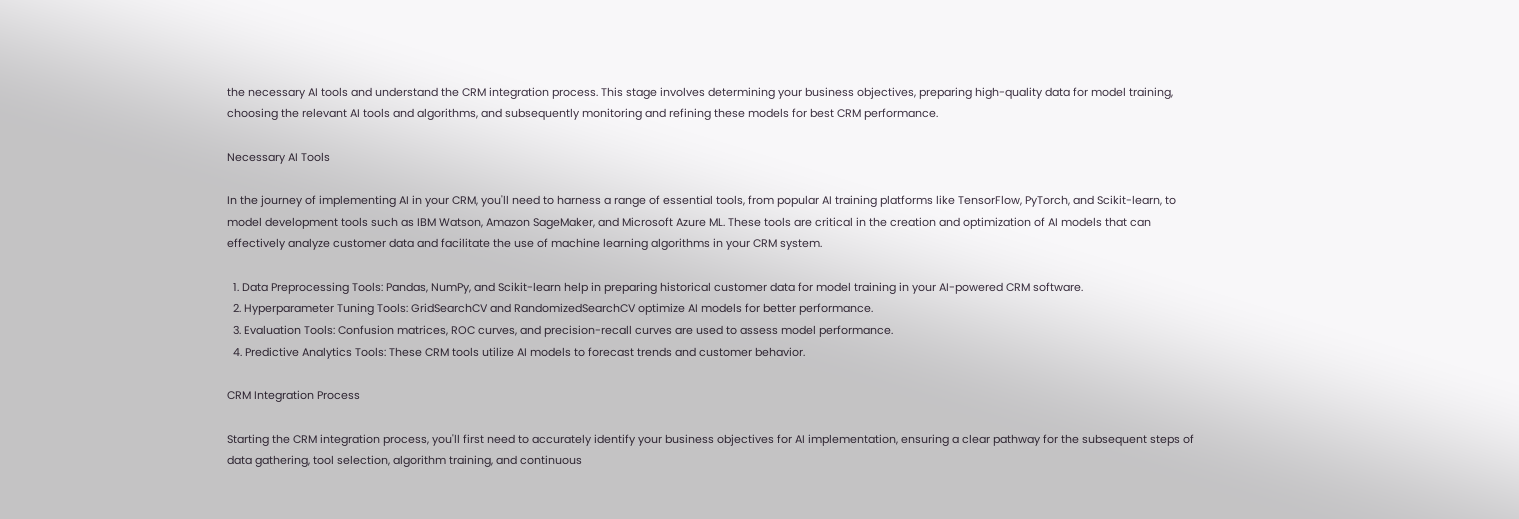the necessary AI tools and understand the CRM integration process. This stage involves determining your business objectives, preparing high-quality data for model training, choosing the relevant AI tools and algorithms, and subsequently monitoring and refining these models for best CRM performance.

Necessary AI Tools

In the journey of implementing AI in your CRM, you'll need to harness a range of essential tools, from popular AI training platforms like TensorFlow, PyTorch, and Scikit-learn, to model development tools such as IBM Watson, Amazon SageMaker, and Microsoft Azure ML. These tools are critical in the creation and optimization of AI models that can effectively analyze customer data and facilitate the use of machine learning algorithms in your CRM system.

  1. Data Preprocessing Tools: Pandas, NumPy, and Scikit-learn help in preparing historical customer data for model training in your AI-powered CRM software.
  2. Hyperparameter Tuning Tools: GridSearchCV and RandomizedSearchCV optimize AI models for better performance.
  3. Evaluation Tools: Confusion matrices, ROC curves, and precision-recall curves are used to assess model performance.
  4. Predictive Analytics Tools: These CRM tools utilize AI models to forecast trends and customer behavior.

CRM Integration Process

Starting the CRM integration process, you'll first need to accurately identify your business objectives for AI implementation, ensuring a clear pathway for the subsequent steps of data gathering, tool selection, algorithm training, and continuous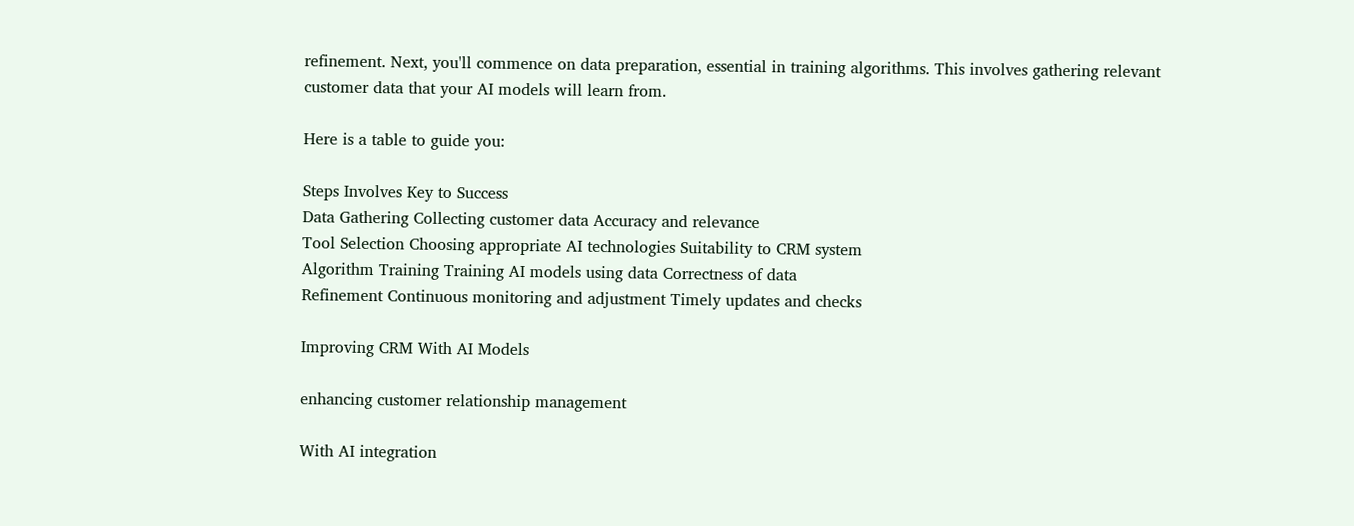refinement. Next, you'll commence on data preparation, essential in training algorithms. This involves gathering relevant customer data that your AI models will learn from.

Here is a table to guide you:

Steps Involves Key to Success
Data Gathering Collecting customer data Accuracy and relevance
Tool Selection Choosing appropriate AI technologies Suitability to CRM system
Algorithm Training Training AI models using data Correctness of data
Refinement Continuous monitoring and adjustment Timely updates and checks

Improving CRM With AI Models

enhancing customer relationship management

With AI integration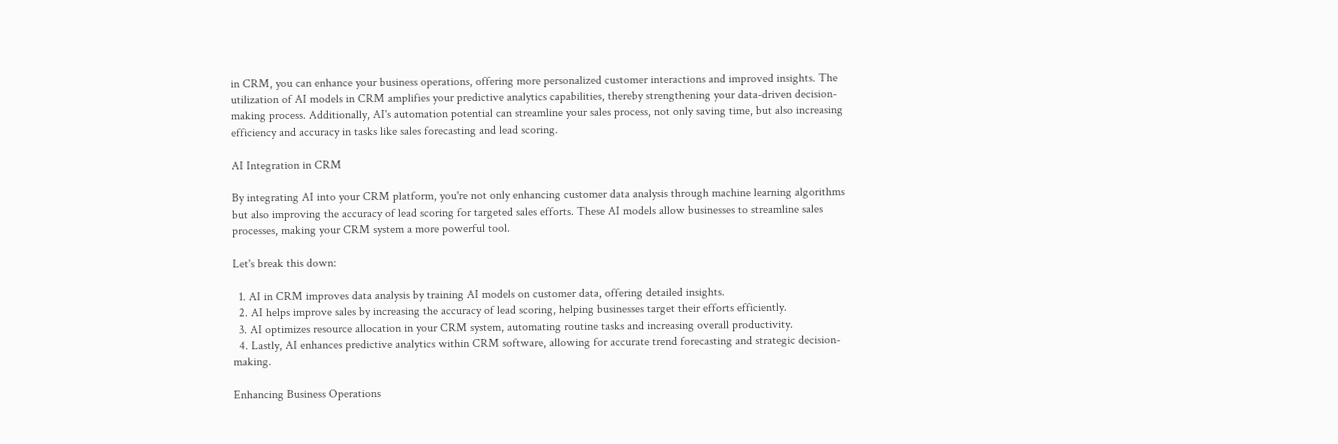in CRM, you can enhance your business operations, offering more personalized customer interactions and improved insights. The utilization of AI models in CRM amplifies your predictive analytics capabilities, thereby strengthening your data-driven decision-making process. Additionally, AI's automation potential can streamline your sales process, not only saving time, but also increasing efficiency and accuracy in tasks like sales forecasting and lead scoring.

AI Integration in CRM

By integrating AI into your CRM platform, you're not only enhancing customer data analysis through machine learning algorithms but also improving the accuracy of lead scoring for targeted sales efforts. These AI models allow businesses to streamline sales processes, making your CRM system a more powerful tool.

Let's break this down:

  1. AI in CRM improves data analysis by training AI models on customer data, offering detailed insights.
  2. AI helps improve sales by increasing the accuracy of lead scoring, helping businesses target their efforts efficiently.
  3. AI optimizes resource allocation in your CRM system, automating routine tasks and increasing overall productivity.
  4. Lastly, AI enhances predictive analytics within CRM software, allowing for accurate trend forecasting and strategic decision-making.

Enhancing Business Operations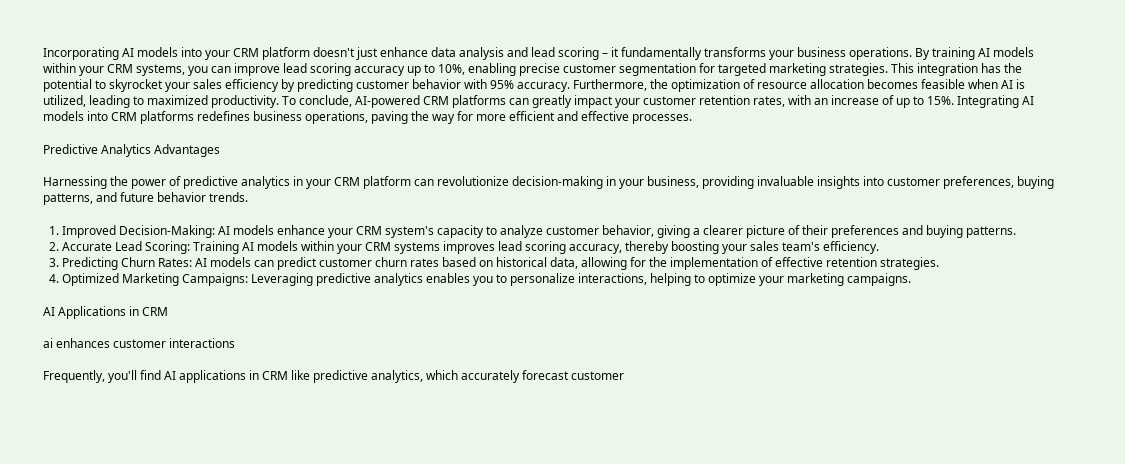Incorporating AI models into your CRM platform doesn't just enhance data analysis and lead scoring – it fundamentally transforms your business operations. By training AI models within your CRM systems, you can improve lead scoring accuracy up to 10%, enabling precise customer segmentation for targeted marketing strategies. This integration has the potential to skyrocket your sales efficiency by predicting customer behavior with 95% accuracy. Furthermore, the optimization of resource allocation becomes feasible when AI is utilized, leading to maximized productivity. To conclude, AI-powered CRM platforms can greatly impact your customer retention rates, with an increase of up to 15%. Integrating AI models into CRM platforms redefines business operations, paving the way for more efficient and effective processes.

Predictive Analytics Advantages

Harnessing the power of predictive analytics in your CRM platform can revolutionize decision-making in your business, providing invaluable insights into customer preferences, buying patterns, and future behavior trends.

  1. Improved Decision-Making: AI models enhance your CRM system's capacity to analyze customer behavior, giving a clearer picture of their preferences and buying patterns.
  2. Accurate Lead Scoring: Training AI models within your CRM systems improves lead scoring accuracy, thereby boosting your sales team's efficiency.
  3. Predicting Churn Rates: AI models can predict customer churn rates based on historical data, allowing for the implementation of effective retention strategies.
  4. Optimized Marketing Campaigns: Leveraging predictive analytics enables you to personalize interactions, helping to optimize your marketing campaigns.

AI Applications in CRM

ai enhances customer interactions

Frequently, you'll find AI applications in CRM like predictive analytics, which accurately forecast customer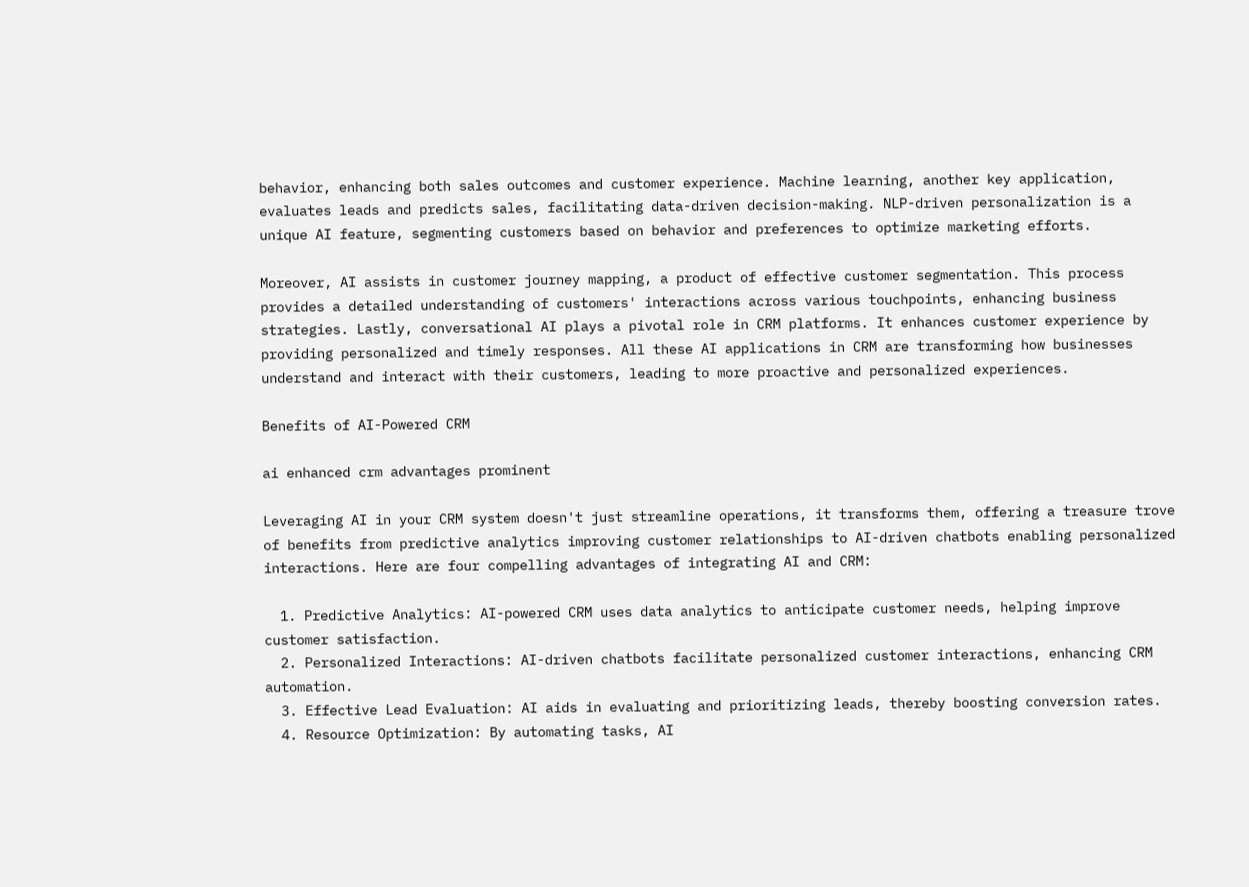behavior, enhancing both sales outcomes and customer experience. Machine learning, another key application, evaluates leads and predicts sales, facilitating data-driven decision-making. NLP-driven personalization is a unique AI feature, segmenting customers based on behavior and preferences to optimize marketing efforts.

Moreover, AI assists in customer journey mapping, a product of effective customer segmentation. This process provides a detailed understanding of customers' interactions across various touchpoints, enhancing business strategies. Lastly, conversational AI plays a pivotal role in CRM platforms. It enhances customer experience by providing personalized and timely responses. All these AI applications in CRM are transforming how businesses understand and interact with their customers, leading to more proactive and personalized experiences.

Benefits of AI-Powered CRM

ai enhanced crm advantages prominent

Leveraging AI in your CRM system doesn't just streamline operations, it transforms them, offering a treasure trove of benefits from predictive analytics improving customer relationships to AI-driven chatbots enabling personalized interactions. Here are four compelling advantages of integrating AI and CRM:

  1. Predictive Analytics: AI-powered CRM uses data analytics to anticipate customer needs, helping improve customer satisfaction.
  2. Personalized Interactions: AI-driven chatbots facilitate personalized customer interactions, enhancing CRM automation.
  3. Effective Lead Evaluation: AI aids in evaluating and prioritizing leads, thereby boosting conversion rates.
  4. Resource Optimization: By automating tasks, AI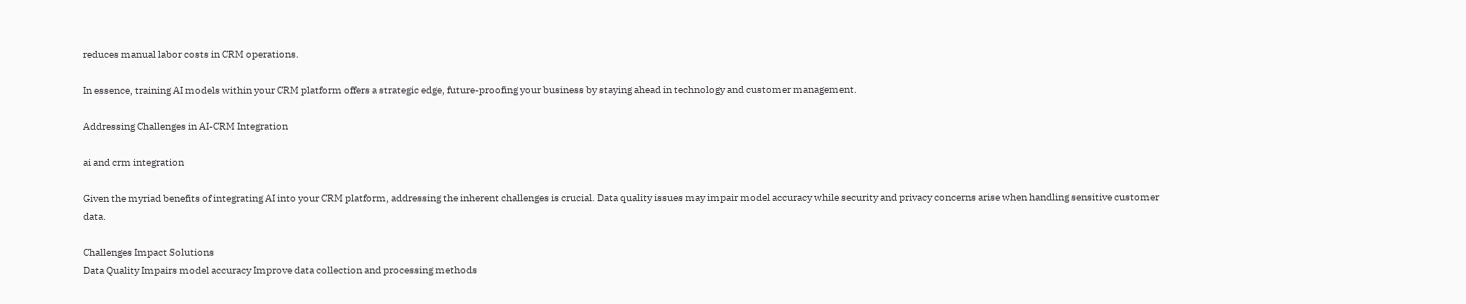reduces manual labor costs in CRM operations.

In essence, training AI models within your CRM platform offers a strategic edge, future-proofing your business by staying ahead in technology and customer management.

Addressing Challenges in AI-CRM Integration

ai and crm integration

Given the myriad benefits of integrating AI into your CRM platform, addressing the inherent challenges is crucial. Data quality issues may impair model accuracy while security and privacy concerns arise when handling sensitive customer data.

Challenges Impact Solutions
Data Quality Impairs model accuracy Improve data collection and processing methods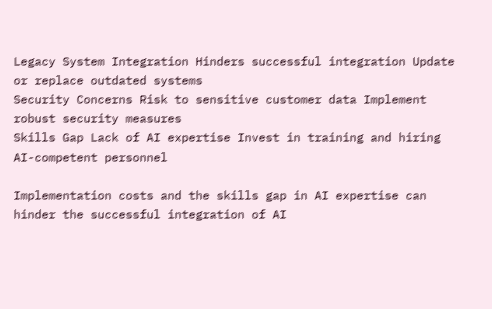Legacy System Integration Hinders successful integration Update or replace outdated systems
Security Concerns Risk to sensitive customer data Implement robust security measures
Skills Gap Lack of AI expertise Invest in training and hiring AI-competent personnel

Implementation costs and the skills gap in AI expertise can hinder the successful integration of AI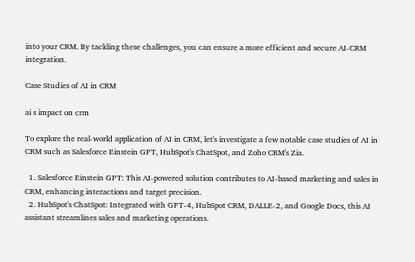into your CRM. By tackling these challenges, you can ensure a more efficient and secure AI-CRM integration.

Case Studies of AI in CRM

ai s impact on crm

To explore the real-world application of AI in CRM, let's investigate a few notable case studies of AI in CRM such as Salesforce Einstein GPT, HubSpot's ChatSpot, and Zoho CRM's Zia.

  1. Salesforce Einstein GPT: This AI-powered solution contributes to AI-based marketing and sales in CRM, enhancing interactions and target precision.
  2. HubSpot's ChatSpot: Integrated with GPT-4, HubSpot CRM, DALLE-2, and Google Docs, this AI assistant streamlines sales and marketing operations.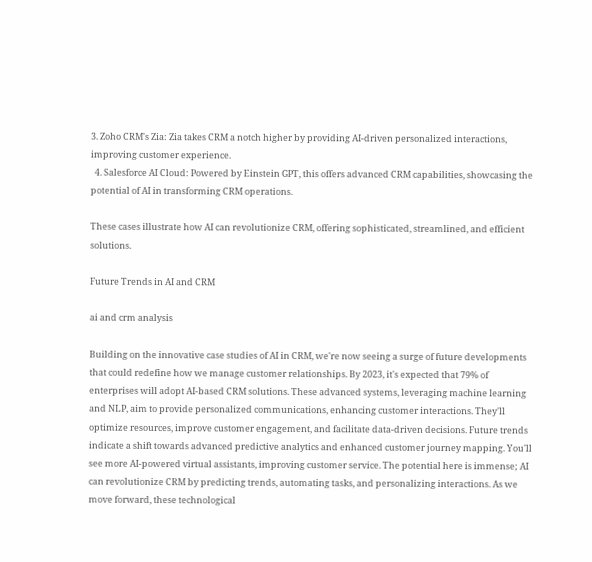3. Zoho CRM's Zia: Zia takes CRM a notch higher by providing AI-driven personalized interactions, improving customer experience.
  4. Salesforce AI Cloud: Powered by Einstein GPT, this offers advanced CRM capabilities, showcasing the potential of AI in transforming CRM operations.

These cases illustrate how AI can revolutionize CRM, offering sophisticated, streamlined, and efficient solutions.

Future Trends in AI and CRM

ai and crm analysis

Building on the innovative case studies of AI in CRM, we're now seeing a surge of future developments that could redefine how we manage customer relationships. By 2023, it's expected that 79% of enterprises will adopt AI-based CRM solutions. These advanced systems, leveraging machine learning and NLP, aim to provide personalized communications, enhancing customer interactions. They'll optimize resources, improve customer engagement, and facilitate data-driven decisions. Future trends indicate a shift towards advanced predictive analytics and enhanced customer journey mapping. You'll see more AI-powered virtual assistants, improving customer service. The potential here is immense; AI can revolutionize CRM by predicting trends, automating tasks, and personalizing interactions. As we move forward, these technological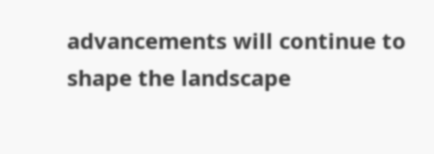advancements will continue to shape the landscape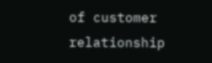of customer relationship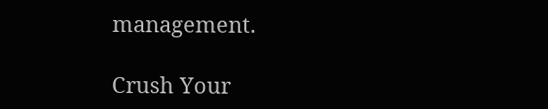management.

Crush Your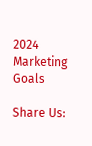2024 Marketing Goals

Share Us: